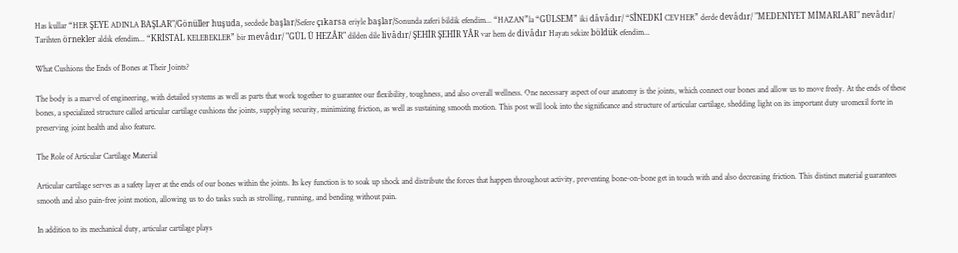Has kullar “HER ŞEYE ADINLA BAŞLAR"/Gönüller huşuda, secdede başlar/Sefere çıkarsa eriyle başlar/Sonunda zaferi bildik efendim... “HAZAN”la “GÜLSEM” iki dâvâdır/ “SÎNEDKİ CEVHER” derde devâdır/ "MEDENİYET MİMARLARI" nevâdır/ Tarihten örnekler aldık efendim... “KRİSTAL KELEBEKLER” bir mevâdır/ "GÜL Ü HEZÂR" dilden dile livâdır/ ŞEHİR ŞEHİR YÂR var hem de divâdır Hayatı sekize böldük efendim...

What Cushions the Ends of Bones at Their Joints?

The body is a marvel of engineering, with detailed systems as well as parts that work together to guarantee our flexibility, toughness, and also overall wellness. One necessary aspect of our anatomy is the joints, which connect our bones and allow us to move freely. At the ends of these bones, a specialized structure called articular cartilage cushions the joints, supplying security, minimizing friction, as well as sustaining smooth motion. This post will look into the significance and structure of articular cartilage, shedding light on its important duty uromexil forte in preserving joint health and also feature.

The Role of Articular Cartilage Material

Articular cartilage serves as a safety layer at the ends of our bones within the joints. Its key function is to soak up shock and distribute the forces that happen throughout activity, preventing bone-on-bone get in touch with and also decreasing friction. This distinct material guarantees smooth and also pain-free joint motion, allowing us to do tasks such as strolling, running, and bending without pain.

In addition to its mechanical duty, articular cartilage plays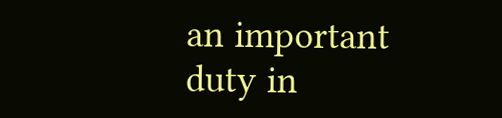an important duty in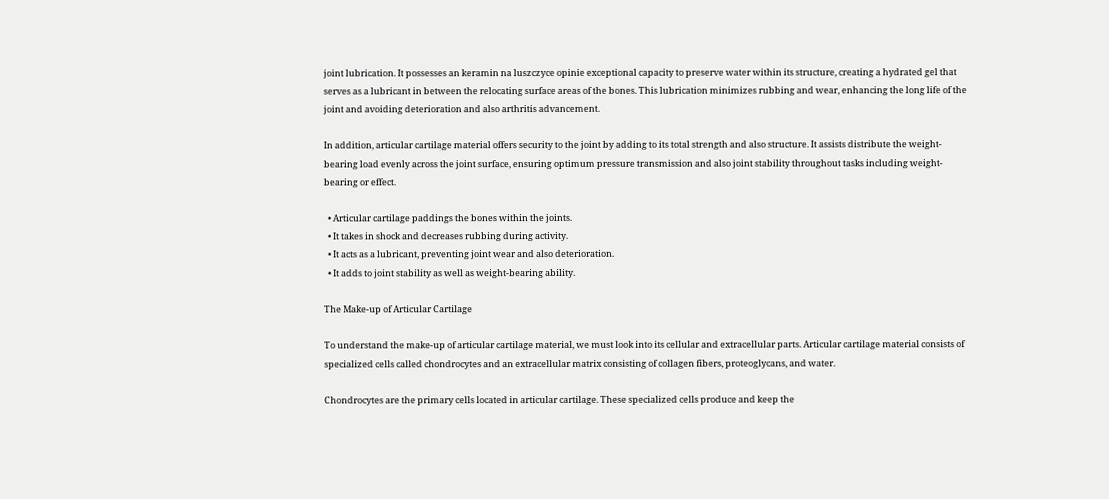joint lubrication. It possesses an keramin na luszczyce opinie exceptional capacity to preserve water within its structure, creating a hydrated gel that serves as a lubricant in between the relocating surface areas of the bones. This lubrication minimizes rubbing and wear, enhancing the long life of the joint and avoiding deterioration and also arthritis advancement.

In addition, articular cartilage material offers security to the joint by adding to its total strength and also structure. It assists distribute the weight-bearing load evenly across the joint surface, ensuring optimum pressure transmission and also joint stability throughout tasks including weight-bearing or effect.

  • Articular cartilage paddings the bones within the joints.
  • It takes in shock and decreases rubbing during activity.
  • It acts as a lubricant, preventing joint wear and also deterioration.
  • It adds to joint stability as well as weight-bearing ability.

The Make-up of Articular Cartilage

To understand the make-up of articular cartilage material, we must look into its cellular and extracellular parts. Articular cartilage material consists of specialized cells called chondrocytes and an extracellular matrix consisting of collagen fibers, proteoglycans, and water.

Chondrocytes are the primary cells located in articular cartilage. These specialized cells produce and keep the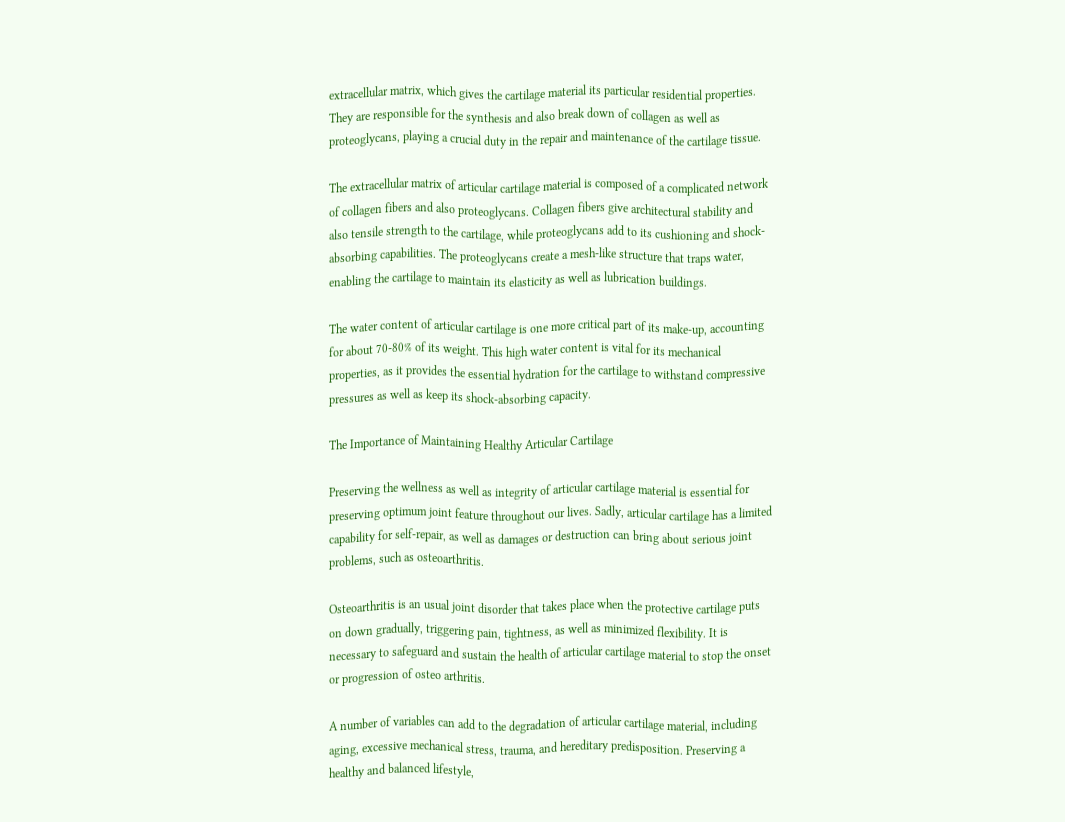extracellular matrix, which gives the cartilage material its particular residential properties. They are responsible for the synthesis and also break down of collagen as well as proteoglycans, playing a crucial duty in the repair and maintenance of the cartilage tissue.

The extracellular matrix of articular cartilage material is composed of a complicated network of collagen fibers and also proteoglycans. Collagen fibers give architectural stability and also tensile strength to the cartilage, while proteoglycans add to its cushioning and shock-absorbing capabilities. The proteoglycans create a mesh-like structure that traps water, enabling the cartilage to maintain its elasticity as well as lubrication buildings.

The water content of articular cartilage is one more critical part of its make-up, accounting for about 70-80% of its weight. This high water content is vital for its mechanical properties, as it provides the essential hydration for the cartilage to withstand compressive pressures as well as keep its shock-absorbing capacity.

The Importance of Maintaining Healthy Articular Cartilage

Preserving the wellness as well as integrity of articular cartilage material is essential for preserving optimum joint feature throughout our lives. Sadly, articular cartilage has a limited capability for self-repair, as well as damages or destruction can bring about serious joint problems, such as osteoarthritis.

Osteoarthritis is an usual joint disorder that takes place when the protective cartilage puts on down gradually, triggering pain, tightness, as well as minimized flexibility. It is necessary to safeguard and sustain the health of articular cartilage material to stop the onset or progression of osteo arthritis.

A number of variables can add to the degradation of articular cartilage material, including aging, excessive mechanical stress, trauma, and hereditary predisposition. Preserving a healthy and balanced lifestyle,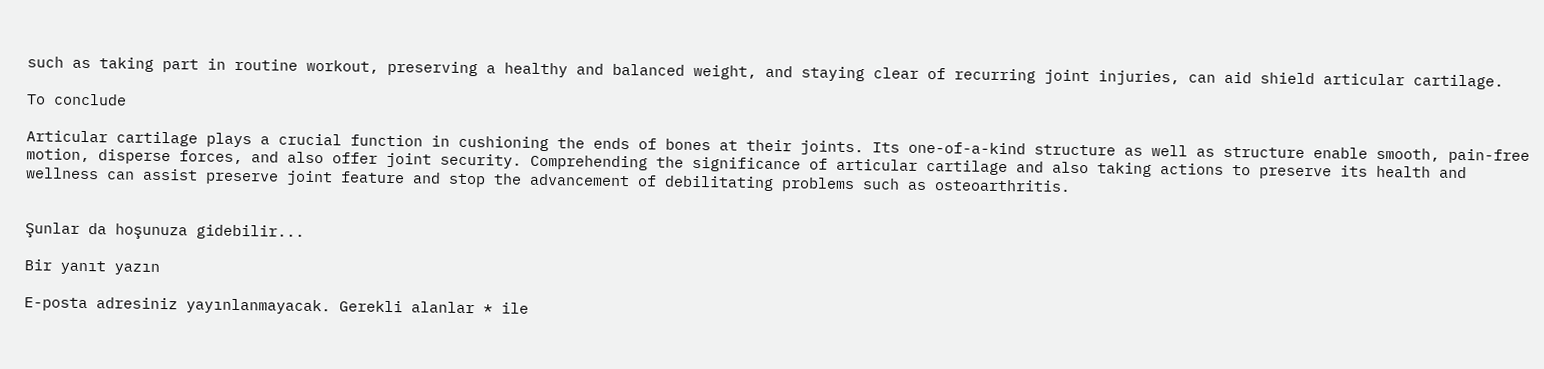such as taking part in routine workout, preserving a healthy and balanced weight, and staying clear of recurring joint injuries, can aid shield articular cartilage.

To conclude

Articular cartilage plays a crucial function in cushioning the ends of bones at their joints. Its one-of-a-kind structure as well as structure enable smooth, pain-free motion, disperse forces, and also offer joint security. Comprehending the significance of articular cartilage and also taking actions to preserve its health and wellness can assist preserve joint feature and stop the advancement of debilitating problems such as osteoarthritis.


Şunlar da hoşunuza gidebilir...

Bir yanıt yazın

E-posta adresiniz yayınlanmayacak. Gerekli alanlar * ile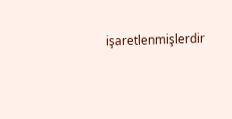işaretlenmişlerdir